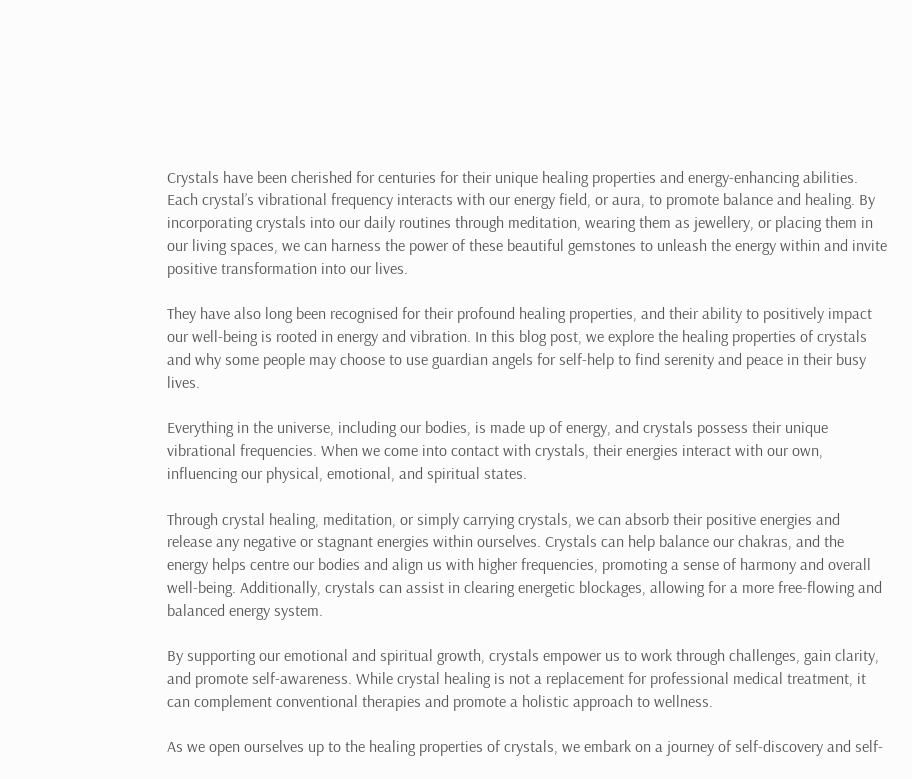Crystals have been cherished for centuries for their unique healing properties and energy-enhancing abilities. Each crystal’s vibrational frequency interacts with our energy field, or aura, to promote balance and healing. By incorporating crystals into our daily routines through meditation, wearing them as jewellery, or placing them in our living spaces, we can harness the power of these beautiful gemstones to unleash the energy within and invite positive transformation into our lives.

They have also long been recognised for their profound healing properties, and their ability to positively impact our well-being is rooted in energy and vibration. In this blog post, we explore the healing properties of crystals and why some people may choose to use guardian angels for self-help to find serenity and peace in their busy lives.

Everything in the universe, including our bodies, is made up of energy, and crystals possess their unique vibrational frequencies. When we come into contact with crystals, their energies interact with our own, influencing our physical, emotional, and spiritual states.

Through crystal healing, meditation, or simply carrying crystals, we can absorb their positive energies and release any negative or stagnant energies within ourselves. Crystals can help balance our chakras, and the energy helps centre our bodies and align us with higher frequencies, promoting a sense of harmony and overall well-being. Additionally, crystals can assist in clearing energetic blockages, allowing for a more free-flowing and balanced energy system.

By supporting our emotional and spiritual growth, crystals empower us to work through challenges, gain clarity, and promote self-awareness. While crystal healing is not a replacement for professional medical treatment, it can complement conventional therapies and promote a holistic approach to wellness.

As we open ourselves up to the healing properties of crystals, we embark on a journey of self-discovery and self-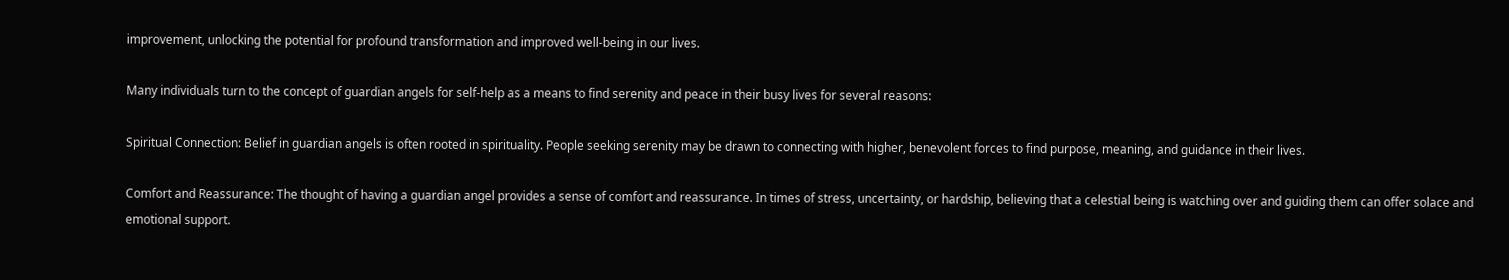improvement, unlocking the potential for profound transformation and improved well-being in our lives.

Many individuals turn to the concept of guardian angels for self-help as a means to find serenity and peace in their busy lives for several reasons:

Spiritual Connection: Belief in guardian angels is often rooted in spirituality. People seeking serenity may be drawn to connecting with higher, benevolent forces to find purpose, meaning, and guidance in their lives.

Comfort and Reassurance: The thought of having a guardian angel provides a sense of comfort and reassurance. In times of stress, uncertainty, or hardship, believing that a celestial being is watching over and guiding them can offer solace and emotional support.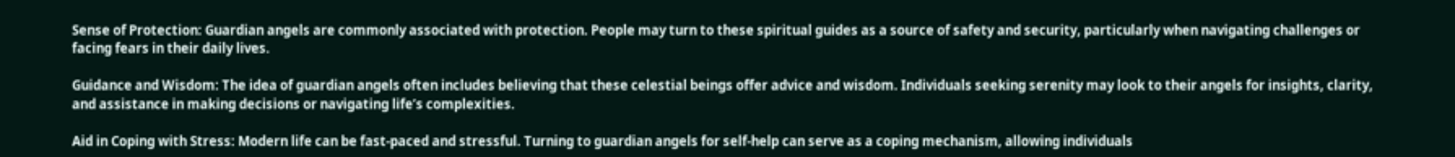Sense of Protection: Guardian angels are commonly associated with protection. People may turn to these spiritual guides as a source of safety and security, particularly when navigating challenges or facing fears in their daily lives.

Guidance and Wisdom: The idea of guardian angels often includes believing that these celestial beings offer advice and wisdom. Individuals seeking serenity may look to their angels for insights, clarity, and assistance in making decisions or navigating life’s complexities.

Aid in Coping with Stress: Modern life can be fast-paced and stressful. Turning to guardian angels for self-help can serve as a coping mechanism, allowing individuals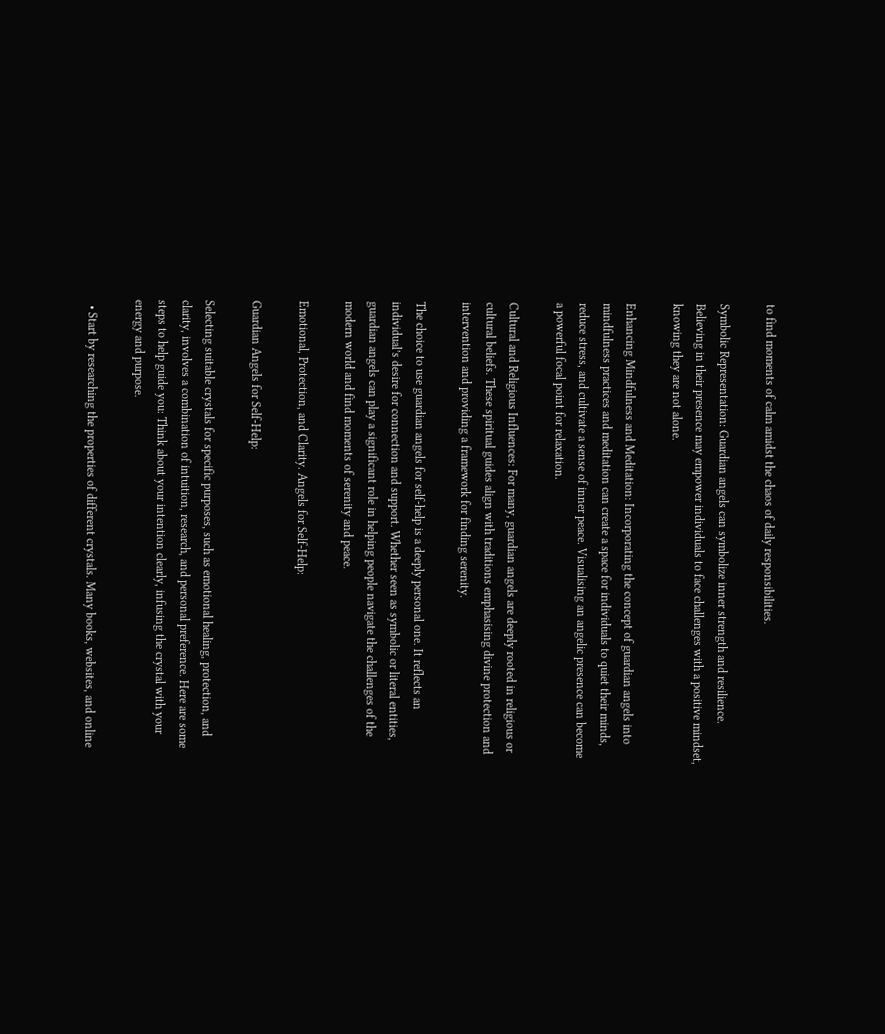to find moments of calm amidst the chaos of daily responsibilities.

Symbolic Representation: Guardian angels can symbolize inner strength and resilience. Believing in their presence may empower individuals to face challenges with a positive mindset, knowing they are not alone.

Enhancing Mindfulness and Meditation: Incorporating the concept of guardian angels into mindfulness practices and meditation can create a space for individuals to quiet their minds, reduce stress, and cultivate a sense of inner peace. Visualising an angelic presence can become a powerful focal point for relaxation.

Cultural and Religious Influences: For many, guardian angels are deeply rooted in religious or cultural beliefs. These spiritual guides align with traditions emphasising divine protection and intervention and providing a framework for finding serenity.

The choice to use guardian angels for self-help is a deeply personal one. It reflects an individual’s desire for connection and support. Whether seen as symbolic or literal entities, guardian angels can play a significant role in helping people navigate the challenges of the modern world and find moments of serenity and peace.

Emotional, Protection, and Clarity. Angels for Self-Help:

Guardian Angels for Self-Help:

Selecting suitable crystals for specific purposes, such as emotional healing, protection, and clarity, involves a combination of intuition, research, and personal preference. Here are some steps to help guide you: Think about your intention clearly, infusing the crystal with your energy and purpose.

  • Start by researching the properties of different crystals. Many books, websites, and online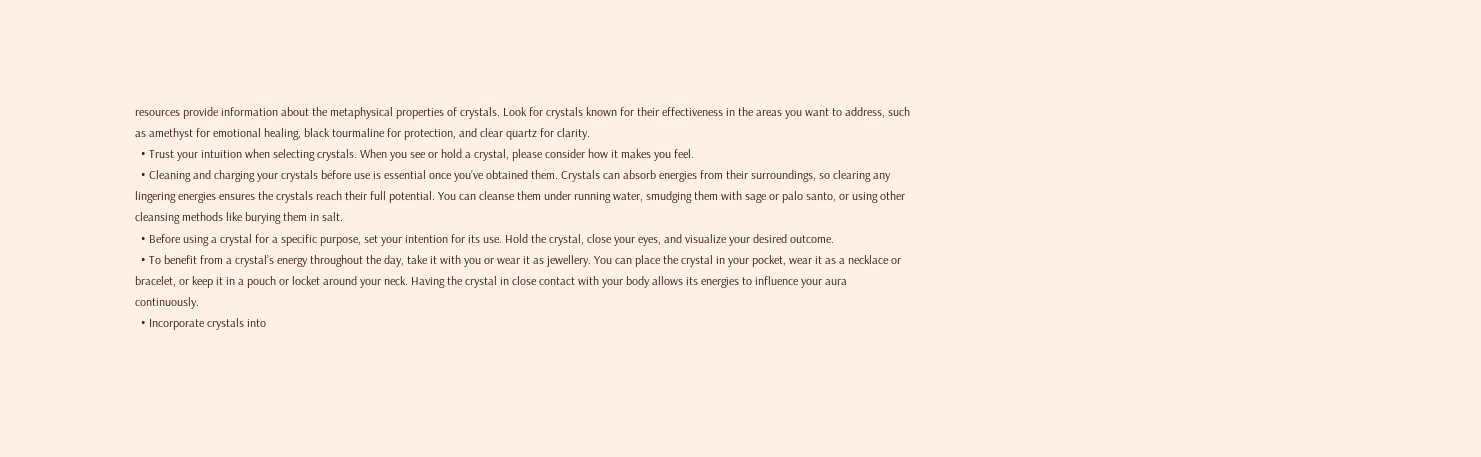resources provide information about the metaphysical properties of crystals. Look for crystals known for their effectiveness in the areas you want to address, such as amethyst for emotional healing, black tourmaline for protection, and clear quartz for clarity.
  • Trust your intuition when selecting crystals. When you see or hold a crystal, please consider how it makes you feel.
  • Cleaning and charging your crystals before use is essential once you’ve obtained them. Crystals can absorb energies from their surroundings, so clearing any lingering energies ensures the crystals reach their full potential. You can cleanse them under running water, smudging them with sage or palo santo, or using other cleansing methods like burying them in salt.
  • Before using a crystal for a specific purpose, set your intention for its use. Hold the crystal, close your eyes, and visualize your desired outcome.
  • To benefit from a crystal’s energy throughout the day, take it with you or wear it as jewellery. You can place the crystal in your pocket, wear it as a necklace or bracelet, or keep it in a pouch or locket around your neck. Having the crystal in close contact with your body allows its energies to influence your aura continuously.
  • Incorporate crystals into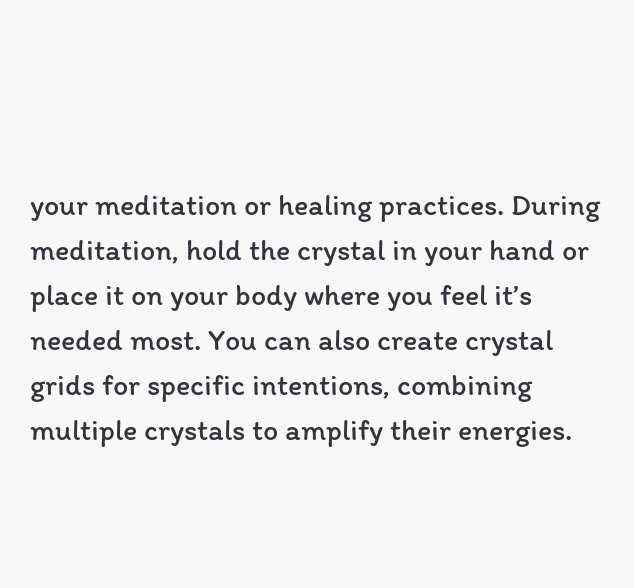your meditation or healing practices. During meditation, hold the crystal in your hand or place it on your body where you feel it’s needed most. You can also create crystal grids for specific intentions, combining multiple crystals to amplify their energies.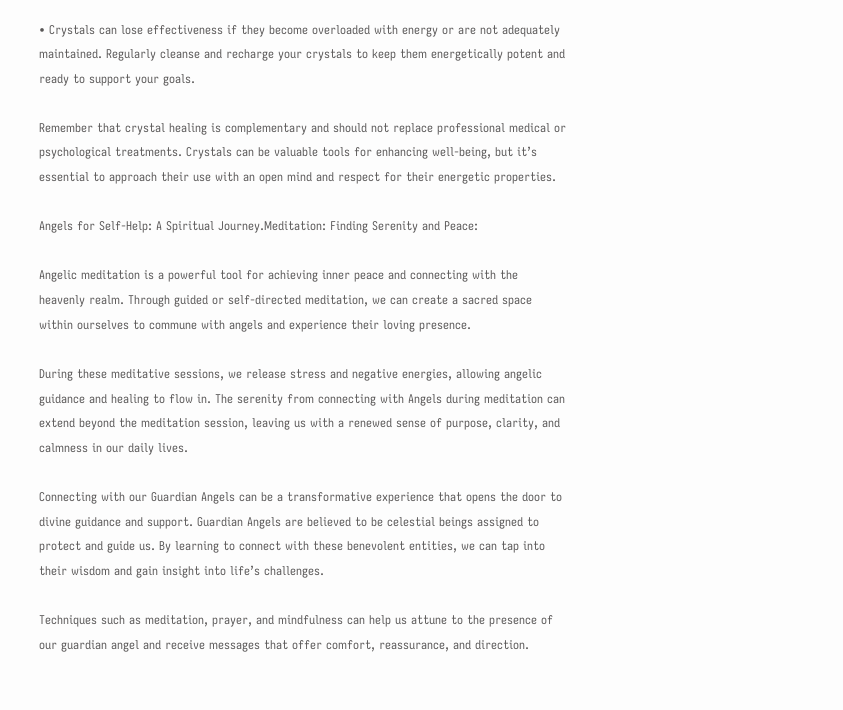• Crystals can lose effectiveness if they become overloaded with energy or are not adequately maintained. Regularly cleanse and recharge your crystals to keep them energetically potent and ready to support your goals.

Remember that crystal healing is complementary and should not replace professional medical or psychological treatments. Crystals can be valuable tools for enhancing well-being, but it’s essential to approach their use with an open mind and respect for their energetic properties.

Angels for Self-Help: A Spiritual Journey.Meditation: Finding Serenity and Peace:

Angelic meditation is a powerful tool for achieving inner peace and connecting with the heavenly realm. Through guided or self-directed meditation, we can create a sacred space within ourselves to commune with angels and experience their loving presence.

During these meditative sessions, we release stress and negative energies, allowing angelic guidance and healing to flow in. The serenity from connecting with Angels during meditation can extend beyond the meditation session, leaving us with a renewed sense of purpose, clarity, and calmness in our daily lives.

Connecting with our Guardian Angels can be a transformative experience that opens the door to divine guidance and support. Guardian Angels are believed to be celestial beings assigned to protect and guide us. By learning to connect with these benevolent entities, we can tap into their wisdom and gain insight into life’s challenges.

Techniques such as meditation, prayer, and mindfulness can help us attune to the presence of our guardian angel and receive messages that offer comfort, reassurance, and direction.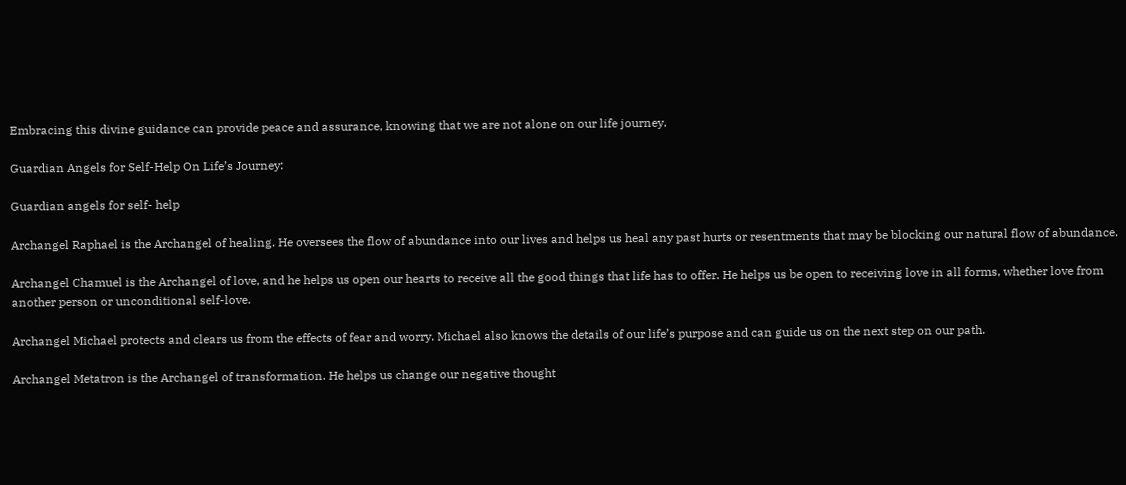Embracing this divine guidance can provide peace and assurance, knowing that we are not alone on our life journey.

Guardian Angels for Self-Help On Life’s Journey:

Guardian angels for self- help

Archangel Raphael is the Archangel of healing. He oversees the flow of abundance into our lives and helps us heal any past hurts or resentments that may be blocking our natural flow of abundance.

Archangel Chamuel is the Archangel of love, and he helps us open our hearts to receive all the good things that life has to offer. He helps us be open to receiving love in all forms, whether love from another person or unconditional self-love.

Archangel Michael protects and clears us from the effects of fear and worry. Michael also knows the details of our life’s purpose and can guide us on the next step on our path.

Archangel Metatron is the Archangel of transformation. He helps us change our negative thought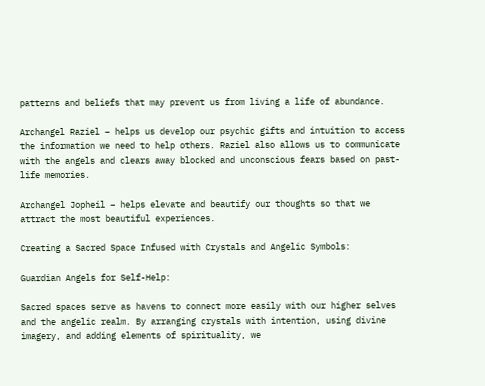patterns and beliefs that may prevent us from living a life of abundance.

Archangel Raziel – helps us develop our psychic gifts and intuition to access the information we need to help others. Raziel also allows us to communicate with the angels and clears away blocked and unconscious fears based on past-life memories.

Archangel Jopheil – helps elevate and beautify our thoughts so that we attract the most beautiful experiences.

Creating a Sacred Space Infused with Crystals and Angelic Symbols:

Guardian Angels for Self-Help:

Sacred spaces serve as havens to connect more easily with our higher selves and the angelic realm. By arranging crystals with intention, using divine imagery, and adding elements of spirituality, we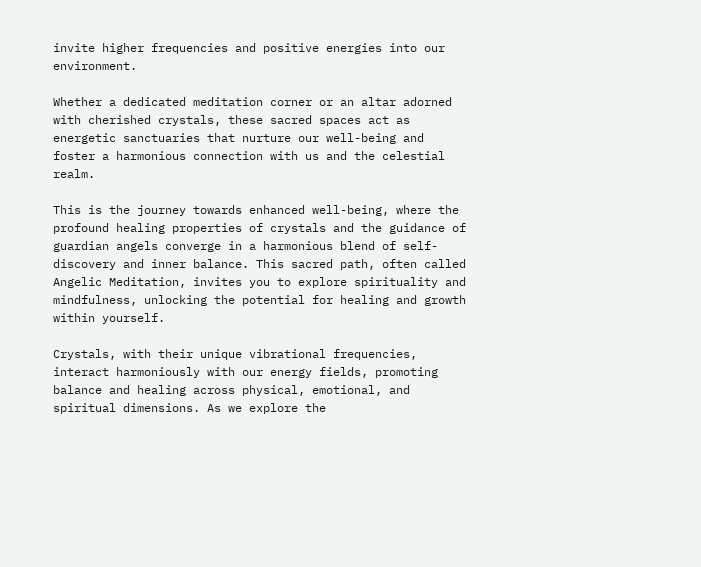invite higher frequencies and positive energies into our environment.

Whether a dedicated meditation corner or an altar adorned with cherished crystals, these sacred spaces act as energetic sanctuaries that nurture our well-being and foster a harmonious connection with us and the celestial realm.

This is the journey towards enhanced well-being, where the profound healing properties of crystals and the guidance of guardian angels converge in a harmonious blend of self-discovery and inner balance. This sacred path, often called Angelic Meditation, invites you to explore spirituality and mindfulness, unlocking the potential for healing and growth within yourself.

Crystals, with their unique vibrational frequencies, interact harmoniously with our energy fields, promoting balance and healing across physical, emotional, and spiritual dimensions. As we explore the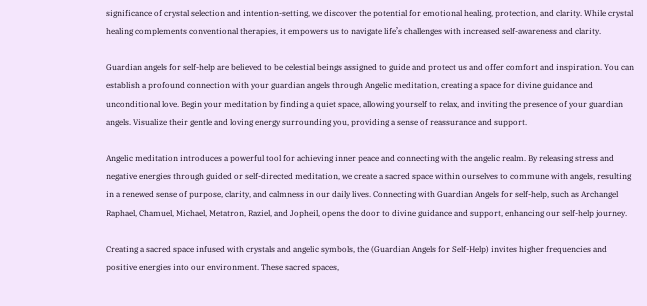significance of crystal selection and intention-setting, we discover the potential for emotional healing, protection, and clarity. While crystal healing complements conventional therapies, it empowers us to navigate life’s challenges with increased self-awareness and clarity.

Guardian angels for self-help are believed to be celestial beings assigned to guide and protect us and offer comfort and inspiration. You can establish a profound connection with your guardian angels through Angelic meditation, creating a space for divine guidance and unconditional love. Begin your meditation by finding a quiet space, allowing yourself to relax, and inviting the presence of your guardian angels. Visualize their gentle and loving energy surrounding you, providing a sense of reassurance and support.

Angelic meditation introduces a powerful tool for achieving inner peace and connecting with the angelic realm. By releasing stress and negative energies through guided or self-directed meditation, we create a sacred space within ourselves to commune with angels, resulting in a renewed sense of purpose, clarity, and calmness in our daily lives. Connecting with Guardian Angels for self-help, such as Archangel Raphael, Chamuel, Michael, Metatron, Raziel, and Jopheil, opens the door to divine guidance and support, enhancing our self-help journey.

Creating a sacred space infused with crystals and angelic symbols, the (Guardian Angels for Self-Help) invites higher frequencies and positive energies into our environment. These sacred spaces,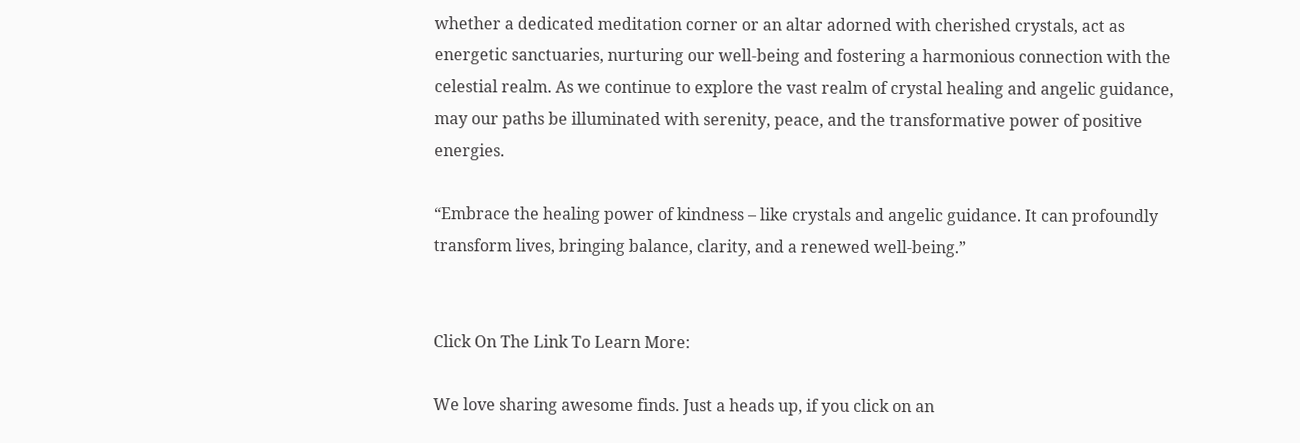whether a dedicated meditation corner or an altar adorned with cherished crystals, act as energetic sanctuaries, nurturing our well-being and fostering a harmonious connection with the celestial realm. As we continue to explore the vast realm of crystal healing and angelic guidance, may our paths be illuminated with serenity, peace, and the transformative power of positive energies.

“Embrace the healing power of kindness – like crystals and angelic guidance. It can profoundly transform lives, bringing balance, clarity, and a renewed well-being.”


Click On The Link To Learn More:

We love sharing awesome finds. Just a heads up, if you click on an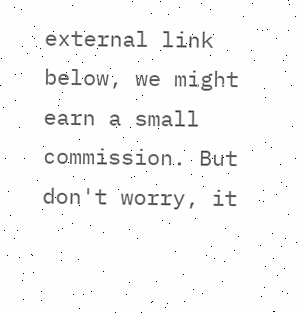external link below, we might earn a small commission. But don't worry, it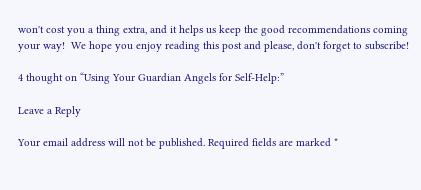won't cost you a thing extra, and it helps us keep the good recommendations coming your way!  We hope you enjoy reading this post and please, don't forget to subscribe!

4 thought on “Using Your Guardian Angels for Self-Help:”

Leave a Reply

Your email address will not be published. Required fields are marked *